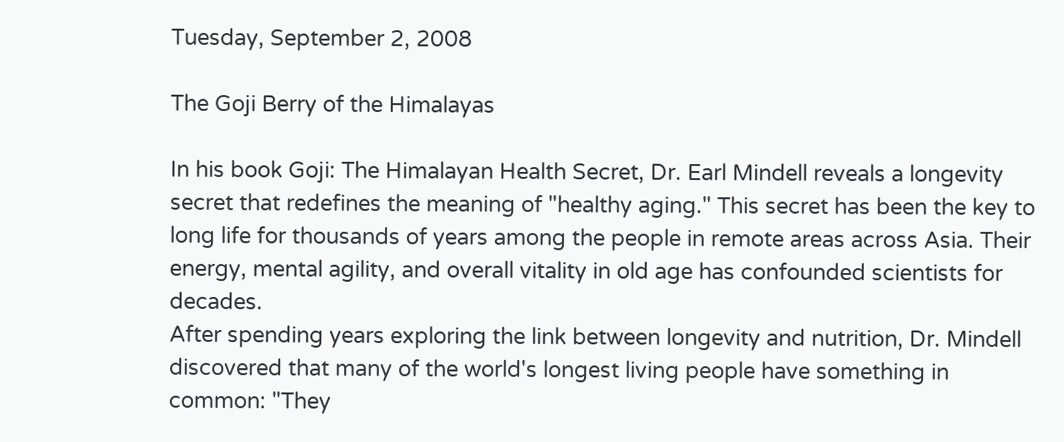Tuesday, September 2, 2008

The Goji Berry of the Himalayas

In his book Goji: The Himalayan Health Secret, Dr. Earl Mindell reveals a longevity secret that redefines the meaning of "healthy aging." This secret has been the key to long life for thousands of years among the people in remote areas across Asia. Their energy, mental agility, and overall vitality in old age has confounded scientists for decades.
After spending years exploring the link between longevity and nutrition, Dr. Mindell discovered that many of the world's longest living people have something in common: "They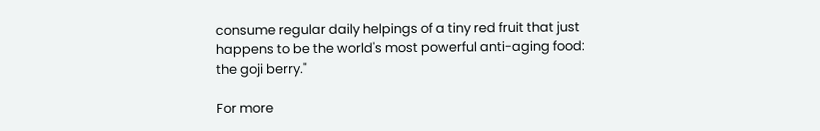consume regular daily helpings of a tiny red fruit that just happens to be the world's most powerful anti-aging food: the goji berry."

For more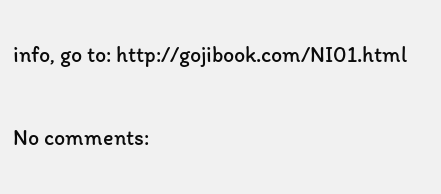info, go to: http://gojibook.com/NI01.html

No comments: